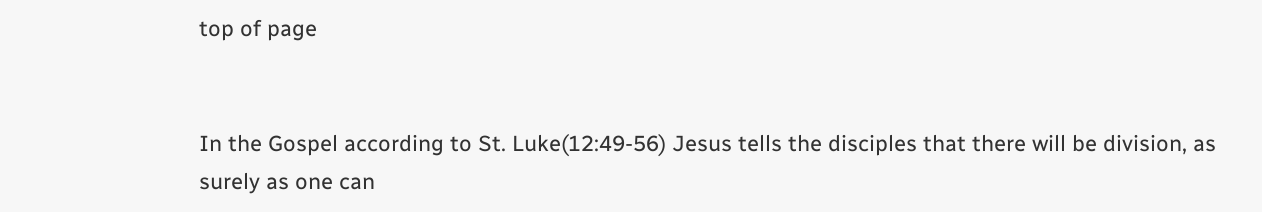top of page


In the Gospel according to St. Luke(12:49-56) Jesus tells the disciples that there will be division, as surely as one can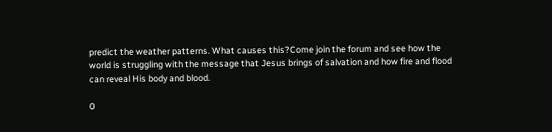predict the weather patterns. What causes this?Come join the forum and see how the world is struggling with the message that Jesus brings of salvation and how fire and flood can reveal His body and blood.

0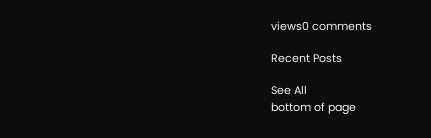views0 comments

Recent Posts

See All
bottom of page